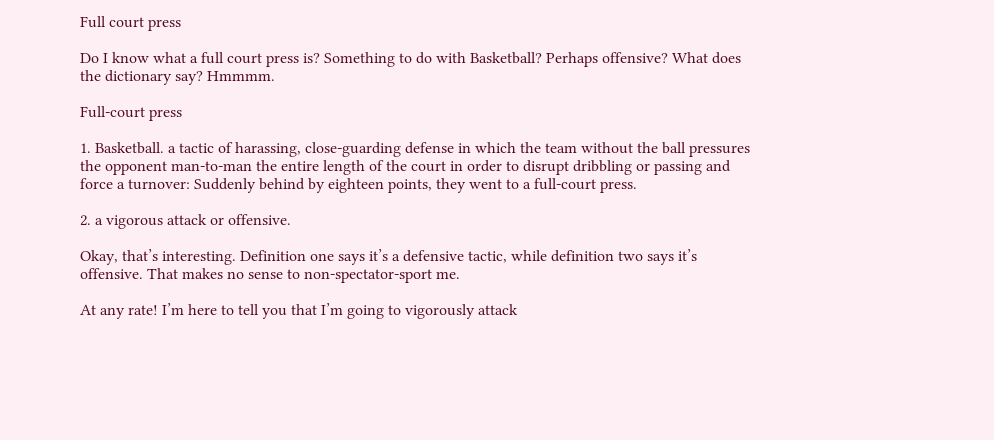Full court press

Do I know what a full court press is? Something to do with Basketball? Perhaps offensive? What does the dictionary say? Hmmmm.

Full-court press

1. Basketball. a tactic of harassing, close-guarding defense in which the team without the ball pressures the opponent man-to-man the entire length of the court in order to disrupt dribbling or passing and force a turnover: Suddenly behind by eighteen points, they went to a full-court press.

2. a vigorous attack or offensive.

Okay, that’s interesting. Definition one says it’s a defensive tactic, while definition two says it’s offensive. That makes no sense to non-spectator-sport me.

At any rate! I’m here to tell you that I’m going to vigorously attack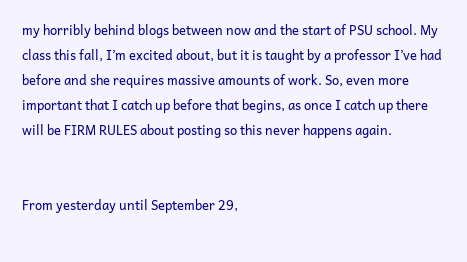my horribly behind blogs between now and the start of PSU school. My class this fall, I’m excited about, but it is taught by a professor I’ve had before and she requires massive amounts of work. So, even more important that I catch up before that begins, as once I catch up there will be FIRM RULES about posting so this never happens again.


From yesterday until September 29,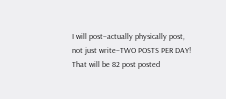I will post–actually physically post, not just write–TWO POSTS PER DAY! That will be 82 post posted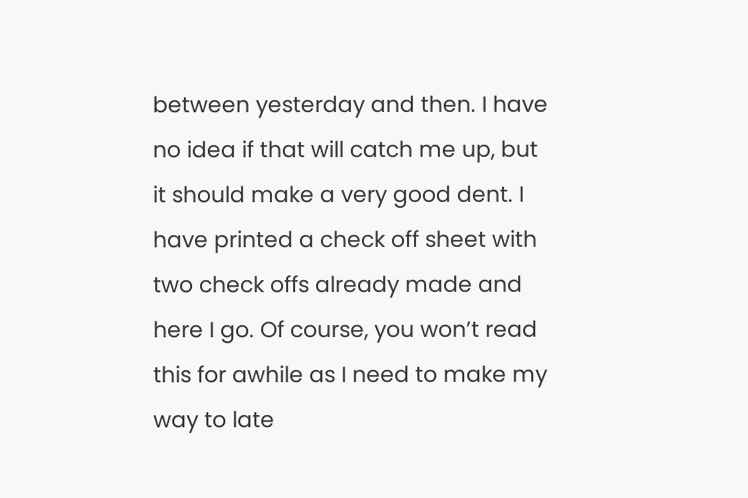between yesterday and then. I have no idea if that will catch me up, but it should make a very good dent. I have printed a check off sheet with two check offs already made and here I go. Of course, you won’t read this for awhile as I need to make my way to late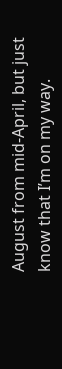August from mid-April, but just know that I’m on my way.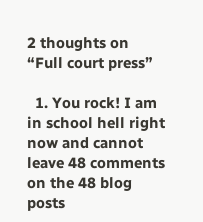2 thoughts on “Full court press”

  1. You rock! I am in school hell right now and cannot leave 48 comments on the 48 blog posts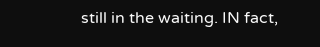still in the waiting. IN fact,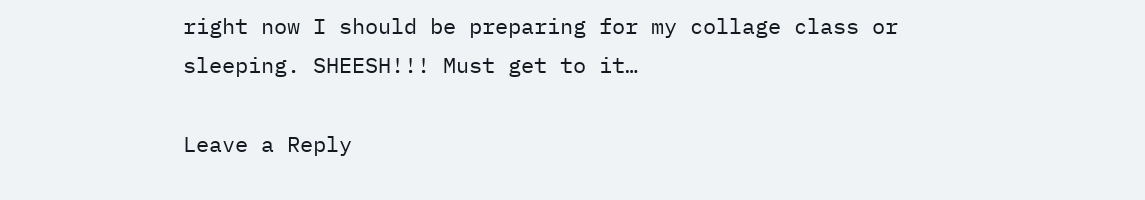right now I should be preparing for my collage class or sleeping. SHEESH!!! Must get to it…

Leave a Reply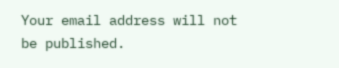Your email address will not be published.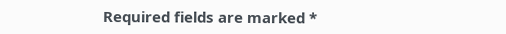Required fields are marked *